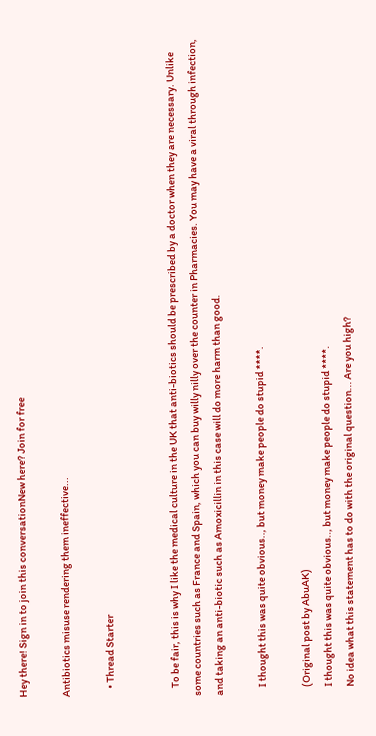Hey there! Sign in to join this conversationNew here? Join for free

Antibiotics misuse rendering them ineffective...

    • Thread Starter


    To be fair, this is why I like the medical culture in the UK that anti-biotics should be prescribed by a doctor when they are necessary. Unlike some countries such as France and Spain, which you can buy willy nilly over the counter in Pharmacies. You may have a viral through infection, and taking an anti-biotic such as Amoxicillin in this case will do more harm than good.

    I thought this was quite obvious.., but money make people do stupid ****.

    (Original post by AbuAK)
    I thought this was quite obvious.., but money make people do stupid ****.
    No idea what this statement has to do with the original question... Are you high?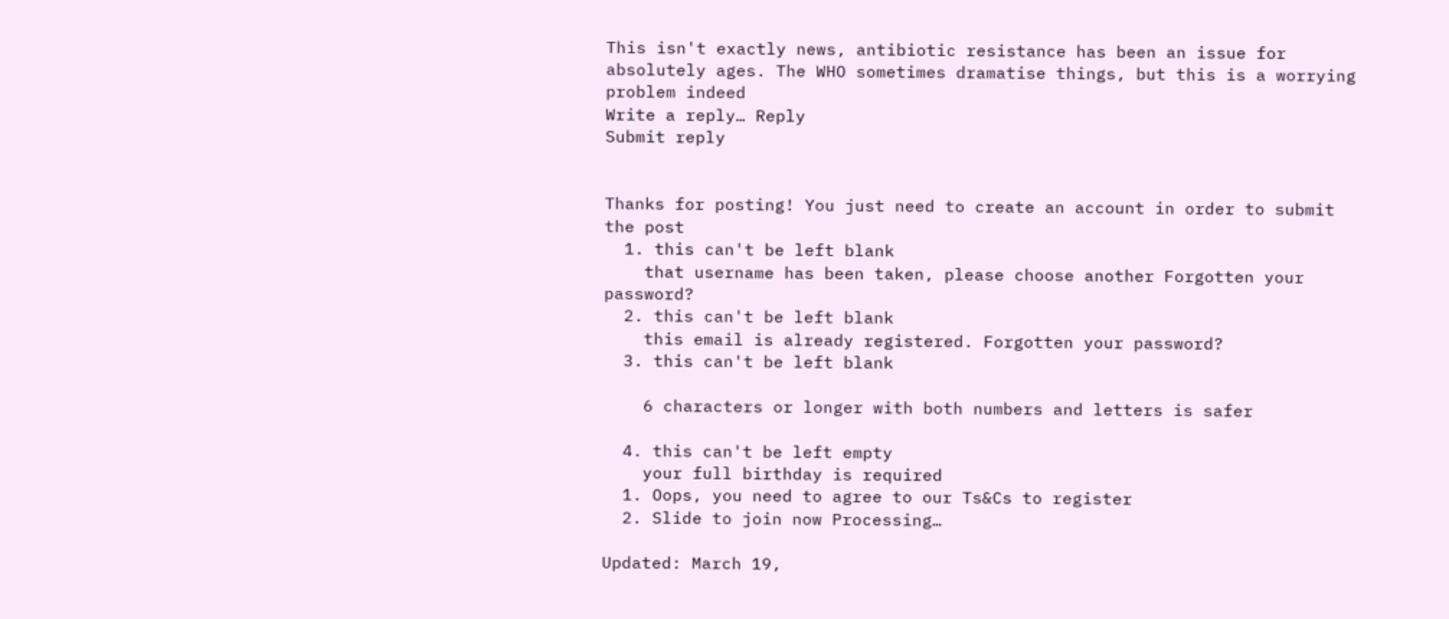This isn't exactly news, antibiotic resistance has been an issue for absolutely ages. The WHO sometimes dramatise things, but this is a worrying problem indeed
Write a reply… Reply
Submit reply


Thanks for posting! You just need to create an account in order to submit the post
  1. this can't be left blank
    that username has been taken, please choose another Forgotten your password?
  2. this can't be left blank
    this email is already registered. Forgotten your password?
  3. this can't be left blank

    6 characters or longer with both numbers and letters is safer

  4. this can't be left empty
    your full birthday is required
  1. Oops, you need to agree to our Ts&Cs to register
  2. Slide to join now Processing…

Updated: March 19,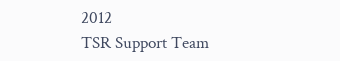2012
TSR Support Team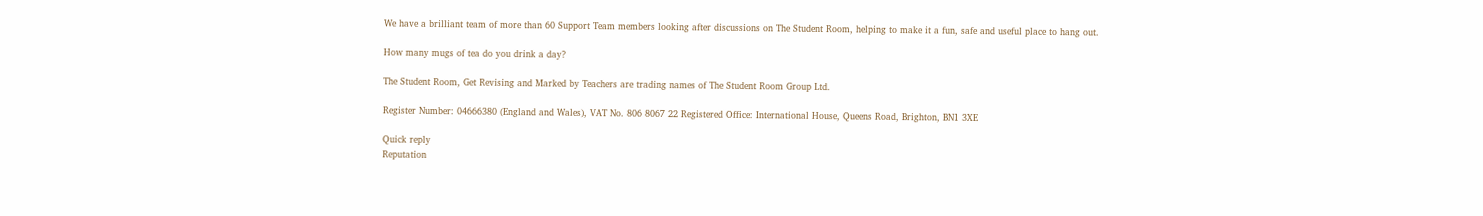We have a brilliant team of more than 60 Support Team members looking after discussions on The Student Room, helping to make it a fun, safe and useful place to hang out.

How many mugs of tea do you drink a day?

The Student Room, Get Revising and Marked by Teachers are trading names of The Student Room Group Ltd.

Register Number: 04666380 (England and Wales), VAT No. 806 8067 22 Registered Office: International House, Queens Road, Brighton, BN1 3XE

Quick reply
Reputation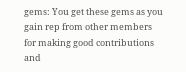gems: You get these gems as you gain rep from other members for making good contributions and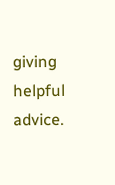giving helpful advice.